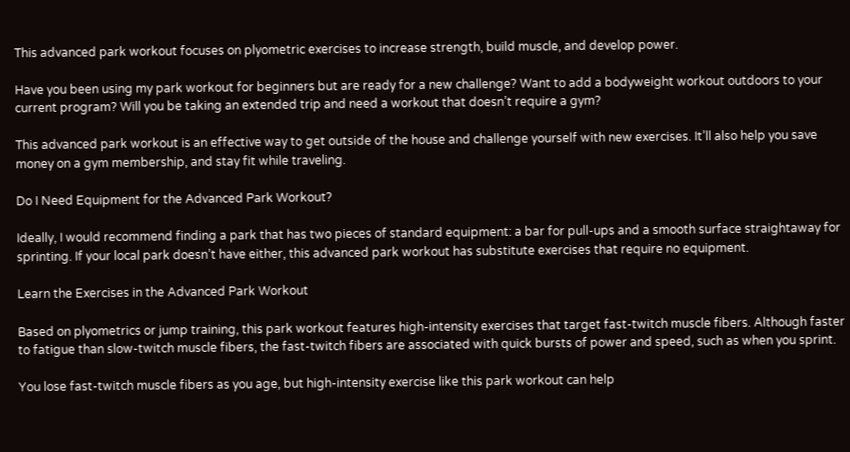This advanced park workout focuses on plyometric exercises to increase strength, build muscle, and develop power.

Have you been using my park workout for beginners but are ready for a new challenge? Want to add a bodyweight workout outdoors to your current program? Will you be taking an extended trip and need a workout that doesn’t require a gym?

This advanced park workout is an effective way to get outside of the house and challenge yourself with new exercises. It’ll also help you save money on a gym membership, and stay fit while traveling.

Do I Need Equipment for the Advanced Park Workout?

Ideally, I would recommend finding a park that has two pieces of standard equipment: a bar for pull-ups and a smooth surface straightaway for sprinting. If your local park doesn’t have either, this advanced park workout has substitute exercises that require no equipment.

Learn the Exercises in the Advanced Park Workout

Based on plyometrics or jump training, this park workout features high-intensity exercises that target fast-twitch muscle fibers. Although faster to fatigue than slow-twitch muscle fibers, the fast-twitch fibers are associated with quick bursts of power and speed, such as when you sprint.

You lose fast-twitch muscle fibers as you age, but high-intensity exercise like this park workout can help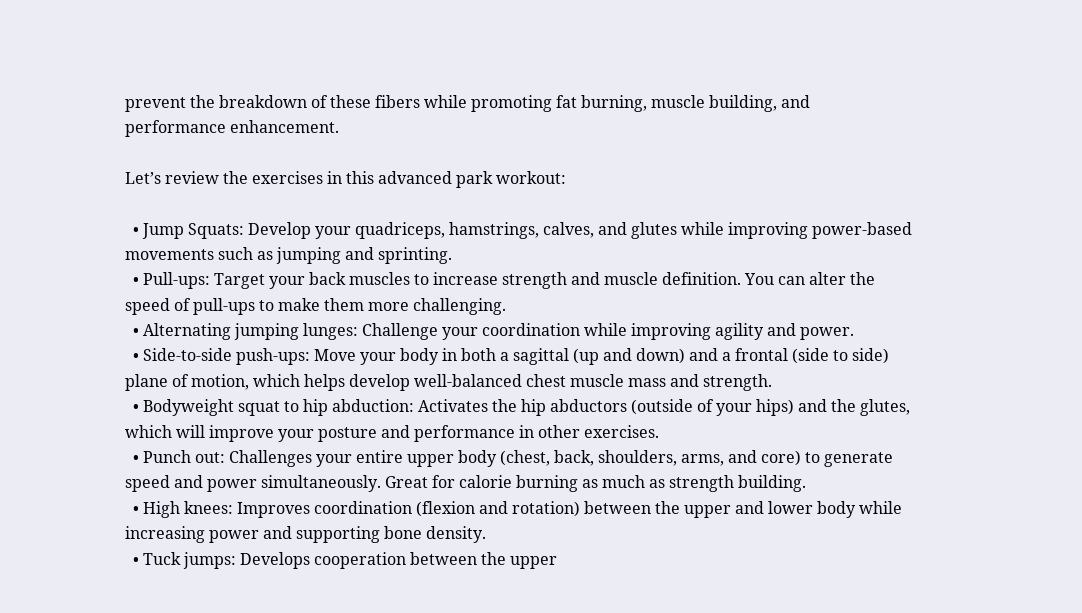prevent the breakdown of these fibers while promoting fat burning, muscle building, and performance enhancement.

Let’s review the exercises in this advanced park workout:

  • Jump Squats: Develop your quadriceps, hamstrings, calves, and glutes while improving power-based movements such as jumping and sprinting.
  • Pull-ups: Target your back muscles to increase strength and muscle definition. You can alter the speed of pull-ups to make them more challenging.
  • Alternating jumping lunges: Challenge your coordination while improving agility and power.
  • Side-to-side push-ups: Move your body in both a sagittal (up and down) and a frontal (side to side) plane of motion, which helps develop well-balanced chest muscle mass and strength.
  • Bodyweight squat to hip abduction: Activates the hip abductors (outside of your hips) and the glutes, which will improve your posture and performance in other exercises.
  • Punch out: Challenges your entire upper body (chest, back, shoulders, arms, and core) to generate speed and power simultaneously. Great for calorie burning as much as strength building.
  • High knees: Improves coordination (flexion and rotation) between the upper and lower body while increasing power and supporting bone density.
  • Tuck jumps: Develops cooperation between the upper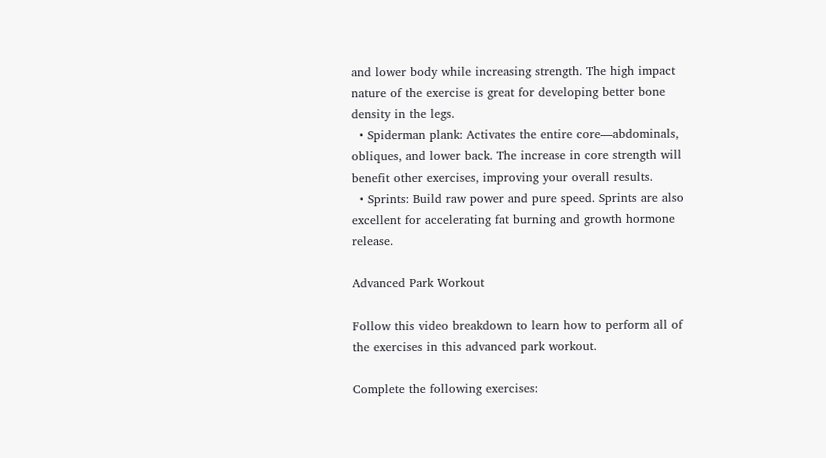and lower body while increasing strength. The high impact nature of the exercise is great for developing better bone density in the legs.
  • Spiderman plank: Activates the entire core—abdominals, obliques, and lower back. The increase in core strength will benefit other exercises, improving your overall results.
  • Sprints: Build raw power and pure speed. Sprints are also excellent for accelerating fat burning and growth hormone release.

Advanced Park Workout

Follow this video breakdown to learn how to perform all of the exercises in this advanced park workout.

Complete the following exercises: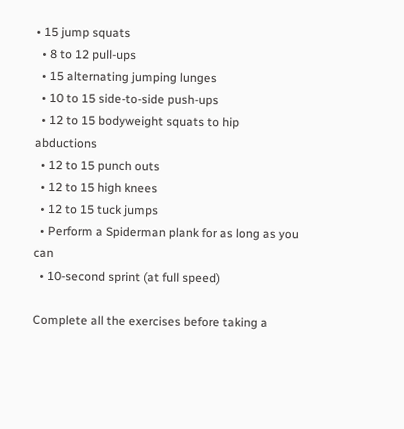• 15 jump squats
  • 8 to 12 pull-ups
  • 15 alternating jumping lunges
  • 10 to 15 side-to-side push-ups
  • 12 to 15 bodyweight squats to hip abductions
  • 12 to 15 punch outs
  • 12 to 15 high knees
  • 12 to 15 tuck jumps
  • Perform a Spiderman plank for as long as you can
  • 10-second sprint (at full speed)

Complete all the exercises before taking a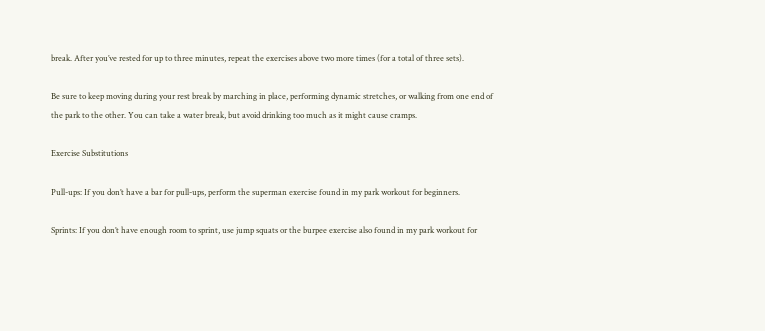break. After you’ve rested for up to three minutes, repeat the exercises above two more times (for a total of three sets).

Be sure to keep moving during your rest break by marching in place, performing dynamic stretches, or walking from one end of the park to the other. You can take a water break, but avoid drinking too much as it might cause cramps.

Exercise Substitutions

Pull-ups: If you don’t have a bar for pull-ups, perform the superman exercise found in my park workout for beginners.

Sprints: If you don’t have enough room to sprint, use jump squats or the burpee exercise also found in my park workout for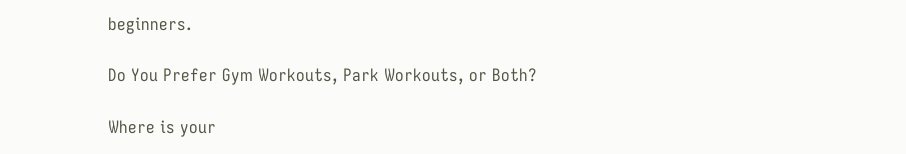beginners.

Do You Prefer Gym Workouts, Park Workouts, or Both?

Where is your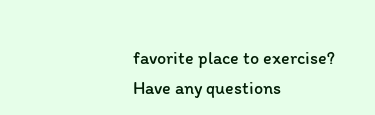favorite place to exercise? Have any questions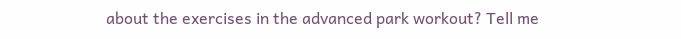about the exercises in the advanced park workout? Tell me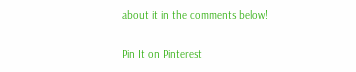about it in the comments below!

Pin It on Pinterest